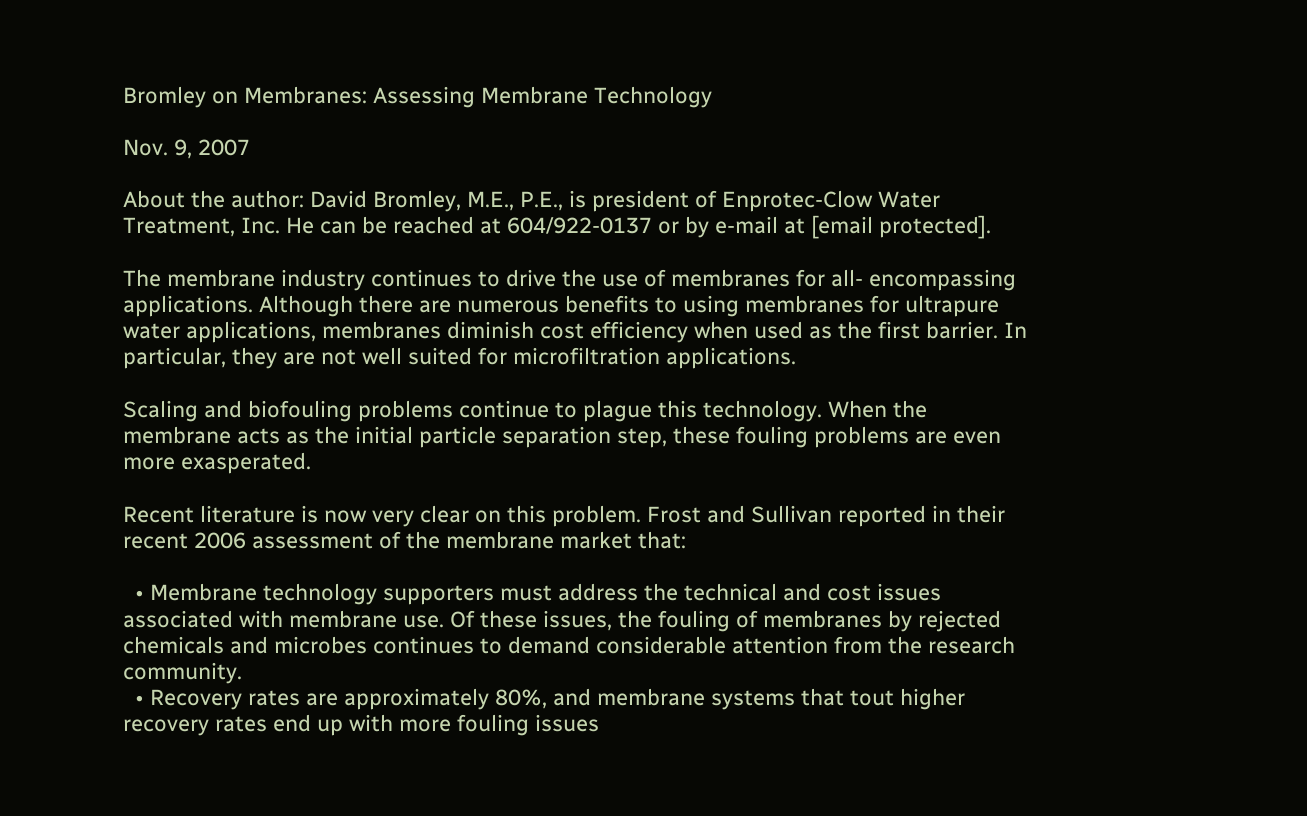Bromley on Membranes: Assessing Membrane Technology

Nov. 9, 2007

About the author: David Bromley, M.E., P.E., is president of Enprotec-Clow Water Treatment, Inc. He can be reached at 604/922-0137 or by e-mail at [email protected].

The membrane industry continues to drive the use of membranes for all- encompassing applications. Although there are numerous benefits to using membranes for ultrapure water applications, membranes diminish cost efficiency when used as the first barrier. In particular, they are not well suited for microfiltration applications.

Scaling and biofouling problems continue to plague this technology. When the membrane acts as the initial particle separation step, these fouling problems are even more exasperated.

Recent literature is now very clear on this problem. Frost and Sullivan reported in their recent 2006 assessment of the membrane market that:

  • Membrane technology supporters must address the technical and cost issues associated with membrane use. Of these issues, the fouling of membranes by rejected chemicals and microbes continues to demand considerable attention from the research community.
  • Recovery rates are approximately 80%, and membrane systems that tout higher recovery rates end up with more fouling issues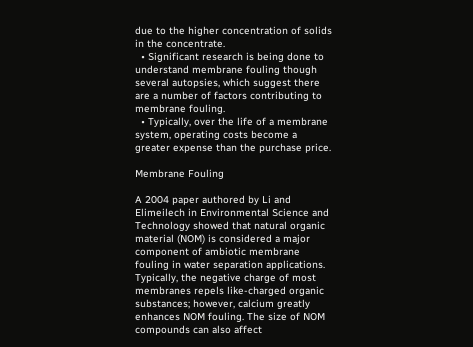due to the higher concentration of solids in the concentrate.
  • Significant research is being done to understand membrane fouling though several autopsies, which suggest there are a number of factors contributing to membrane fouling.
  • Typically, over the life of a membrane system, operating costs become a greater expense than the purchase price.

Membrane Fouling

A 2004 paper authored by Li and Elimeilech in Environmental Science and Technology showed that natural organic material (NOM) is considered a major component of ambiotic membrane fouling in water separation applications. Typically, the negative charge of most membranes repels like-charged organic substances; however, calcium greatly enhances NOM fouling. The size of NOM compounds can also affect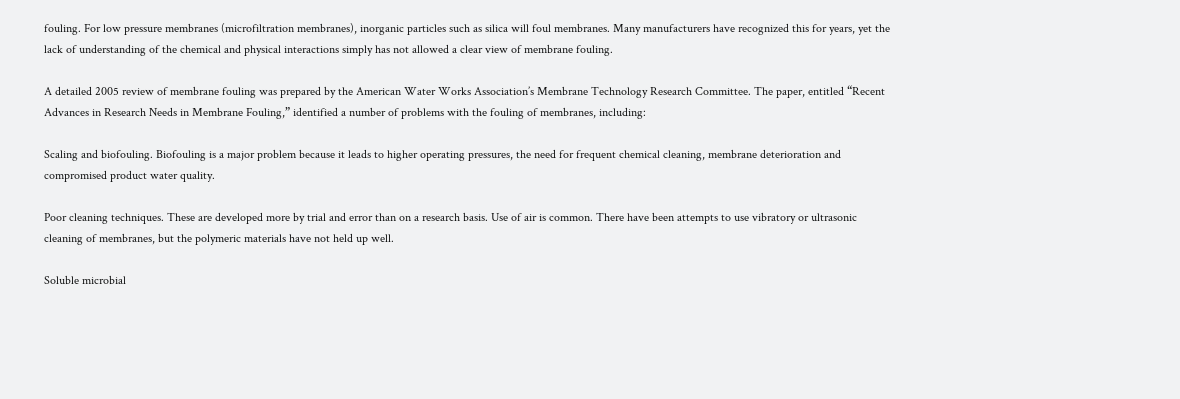fouling. For low pressure membranes (microfiltration membranes), inorganic particles such as silica will foul membranes. Many manufacturers have recognized this for years, yet the lack of understanding of the chemical and physical interactions simply has not allowed a clear view of membrane fouling.

A detailed 2005 review of membrane fouling was prepared by the American Water Works Association’s Membrane Technology Research Committee. The paper, entitled “Recent Advances in Research Needs in Membrane Fouling,” identified a number of problems with the fouling of membranes, including:

Scaling and biofouling. Biofouling is a major problem because it leads to higher operating pressures, the need for frequent chemical cleaning, membrane deterioration and compromised product water quality.

Poor cleaning techniques. These are developed more by trial and error than on a research basis. Use of air is common. There have been attempts to use vibratory or ultrasonic cleaning of membranes, but the polymeric materials have not held up well.

Soluble microbial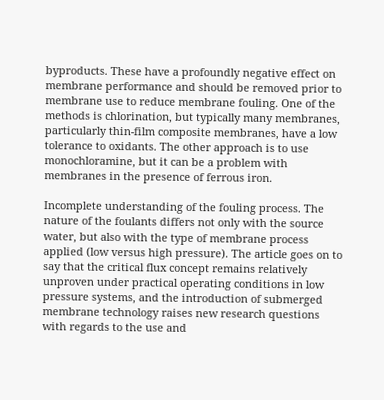byproducts. These have a profoundly negative effect on membrane performance and should be removed prior to membrane use to reduce membrane fouling. One of the methods is chlorination, but typically many membranes, particularly thin-film composite membranes, have a low tolerance to oxidants. The other approach is to use monochloramine, but it can be a problem with membranes in the presence of ferrous iron.

Incomplete understanding of the fouling process. The nature of the foulants differs not only with the source water, but also with the type of membrane process applied (low versus high pressure). The article goes on to say that the critical flux concept remains relatively unproven under practical operating conditions in low pressure systems, and the introduction of submerged membrane technology raises new research questions with regards to the use and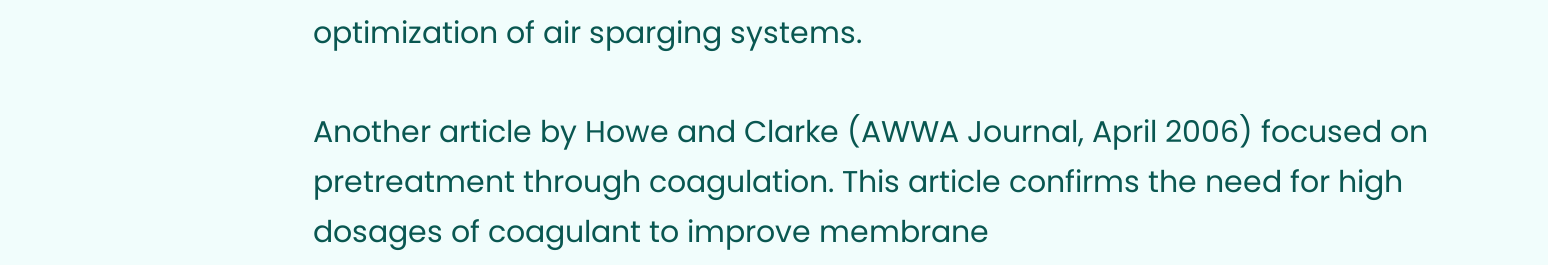optimization of air sparging systems.

Another article by Howe and Clarke (AWWA Journal, April 2006) focused on pretreatment through coagulation. This article confirms the need for high dosages of coagulant to improve membrane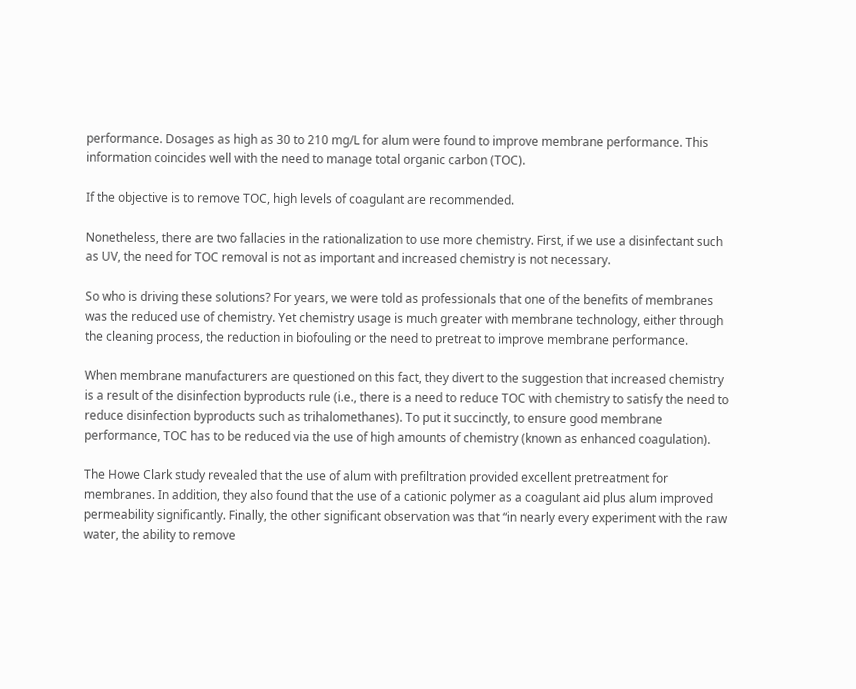performance. Dosages as high as 30 to 210 mg/L for alum were found to improve membrane performance. This information coincides well with the need to manage total organic carbon (TOC).

If the objective is to remove TOC, high levels of coagulant are recommended.

Nonetheless, there are two fallacies in the rationalization to use more chemistry. First, if we use a disinfectant such as UV, the need for TOC removal is not as important and increased chemistry is not necessary.

So who is driving these solutions? For years, we were told as professionals that one of the benefits of membranes was the reduced use of chemistry. Yet chemistry usage is much greater with membrane technology, either through the cleaning process, the reduction in biofouling or the need to pretreat to improve membrane performance.

When membrane manufacturers are questioned on this fact, they divert to the suggestion that increased chemistry is a result of the disinfection byproducts rule (i.e., there is a need to reduce TOC with chemistry to satisfy the need to reduce disinfection byproducts such as trihalomethanes). To put it succinctly, to ensure good membrane performance, TOC has to be reduced via the use of high amounts of chemistry (known as enhanced coagulation).

The Howe Clark study revealed that the use of alum with prefiltration provided excellent pretreatment for membranes. In addition, they also found that the use of a cationic polymer as a coagulant aid plus alum improved permeability significantly. Finally, the other significant observation was that “in nearly every experiment with the raw water, the ability to remove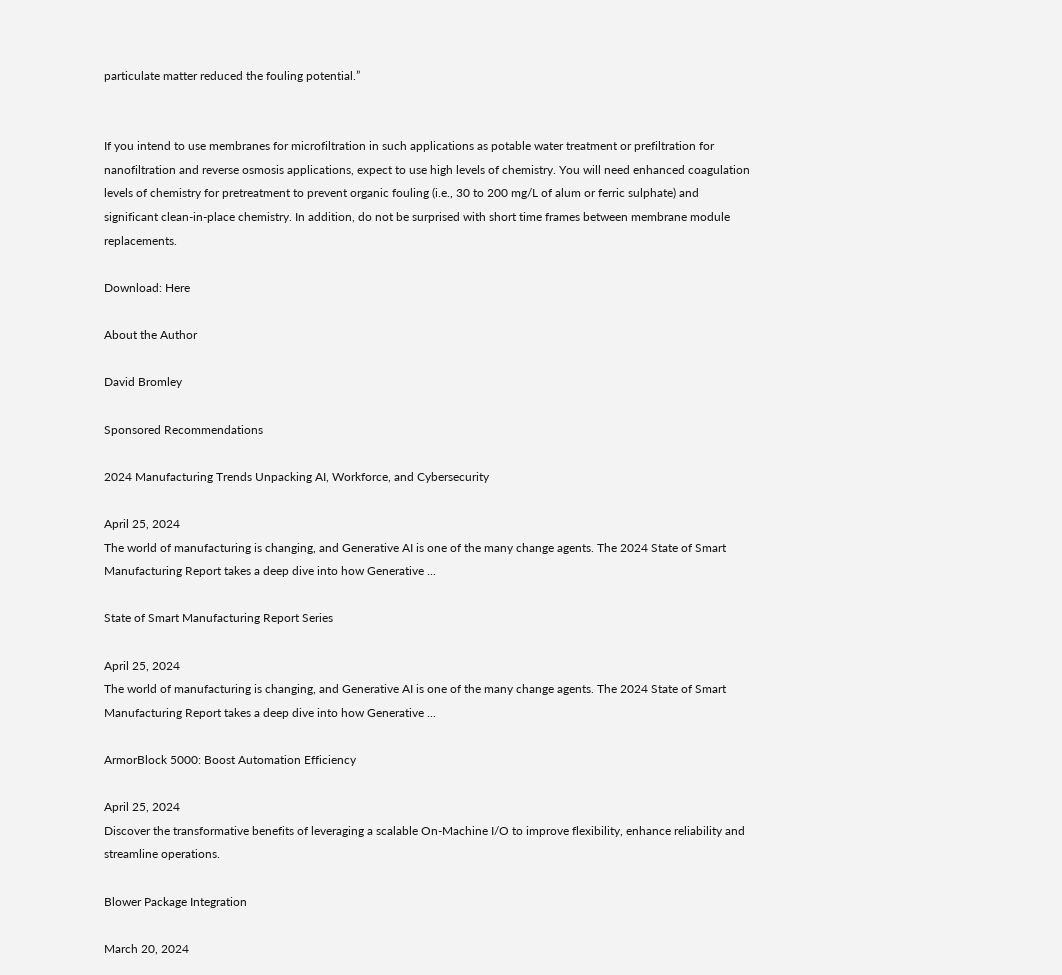particulate matter reduced the fouling potential.”


If you intend to use membranes for microfiltration in such applications as potable water treatment or prefiltration for nanofiltration and reverse osmosis applications, expect to use high levels of chemistry. You will need enhanced coagulation levels of chemistry for pretreatment to prevent organic fouling (i.e., 30 to 200 mg/L of alum or ferric sulphate) and significant clean-in-place chemistry. In addition, do not be surprised with short time frames between membrane module replacements.

Download: Here

About the Author

David Bromley

Sponsored Recommendations

2024 Manufacturing Trends Unpacking AI, Workforce, and Cybersecurity

April 25, 2024
The world of manufacturing is changing, and Generative AI is one of the many change agents. The 2024 State of Smart Manufacturing Report takes a deep dive into how Generative ...

State of Smart Manufacturing Report Series

April 25, 2024
The world of manufacturing is changing, and Generative AI is one of the many change agents. The 2024 State of Smart Manufacturing Report takes a deep dive into how Generative ...

ArmorBlock 5000: Boost Automation Efficiency

April 25, 2024
Discover the transformative benefits of leveraging a scalable On-Machine I/O to improve flexibility, enhance reliability and streamline operations.

Blower Package Integration

March 20, 2024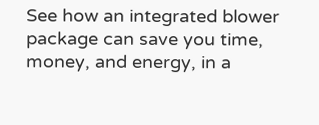See how an integrated blower package can save you time, money, and energy, in a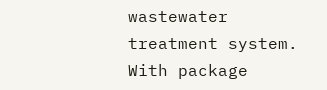wastewater treatment system. With package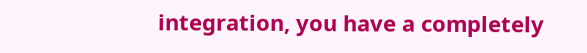integration, you have a completely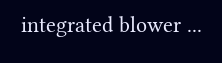integrated blower ...